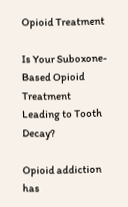Opioid Treatment

Is Your Suboxone-Based Opioid Treatment Leading to Tooth Decay?

Opioid addiction has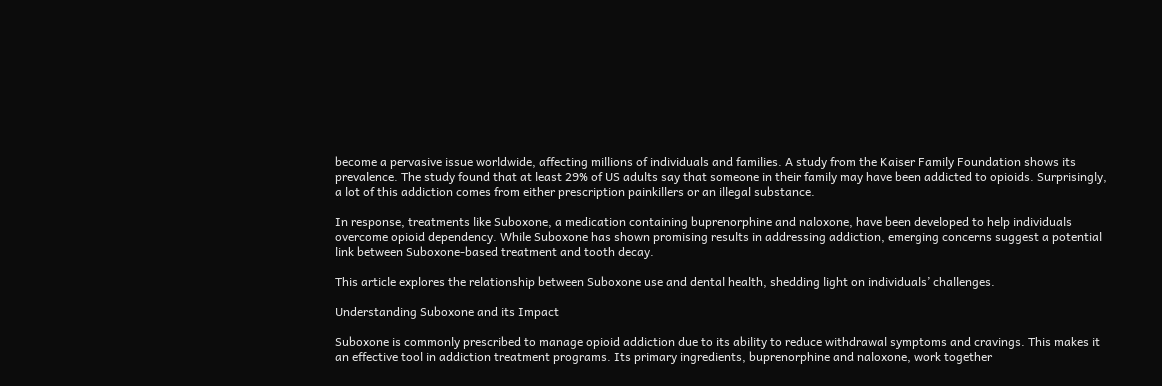become a pervasive issue worldwide, affecting millions of individuals and families. A study from the Kaiser Family Foundation shows its prevalence. The study found that at least 29% of US adults say that someone in their family may have been addicted to opioids. Surprisingly, a lot of this addiction comes from either prescription painkillers or an illegal substance.

In response, treatments like Suboxone, a medication containing buprenorphine and naloxone, have been developed to help individuals overcome opioid dependency. While Suboxone has shown promising results in addressing addiction, emerging concerns suggest a potential link between Suboxone-based treatment and tooth decay.

This article explores the relationship between Suboxone use and dental health, shedding light on individuals’ challenges.

Understanding Suboxone and its Impact

Suboxone is commonly prescribed to manage opioid addiction due to its ability to reduce withdrawal symptoms and cravings. This makes it an effective tool in addiction treatment programs. Its primary ingredients, buprenorphine and naloxone, work together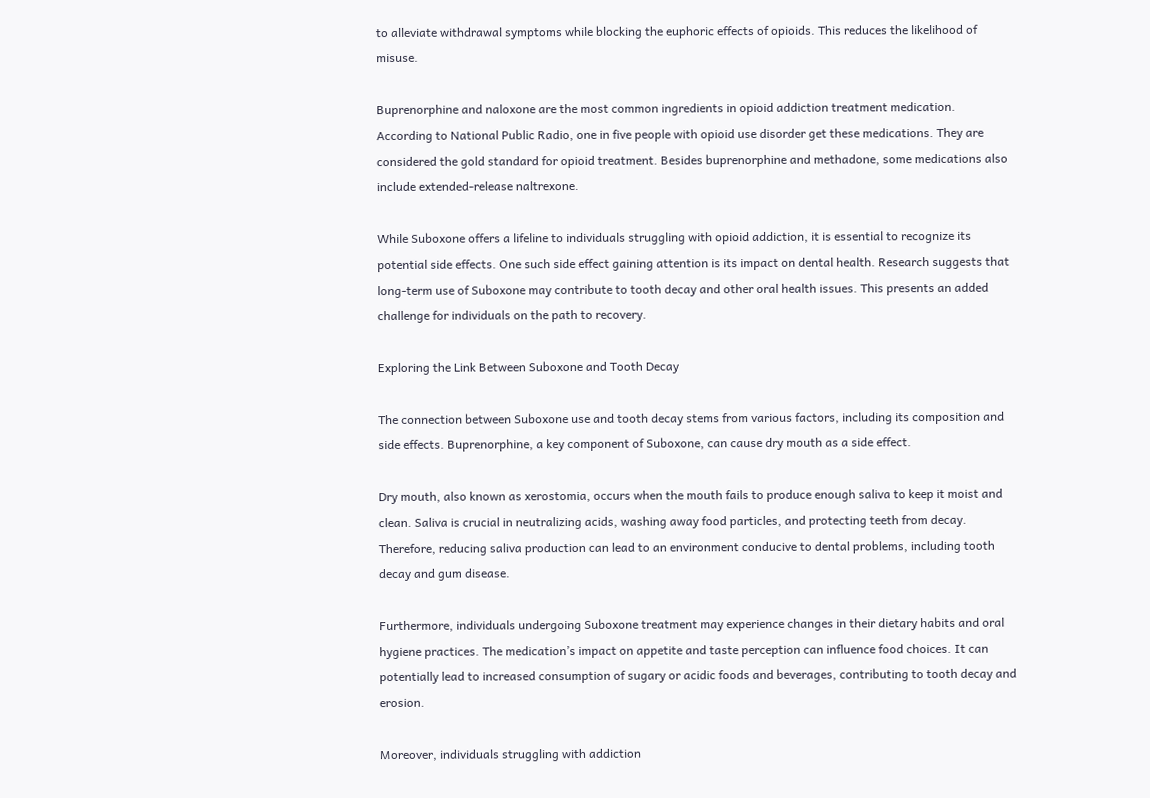to alleviate withdrawal symptoms while blocking the euphoric effects of opioids. This reduces the likelihood of misuse.

Buprenorphine and naloxone are the most common ingredients in opioid addiction treatment medication. According to National Public Radio, one in five people with opioid use disorder get these medications. They are considered the gold standard for opioid treatment. Besides buprenorphine and methadone, some medications also include extended-release naltrexone.

While Suboxone offers a lifeline to individuals struggling with opioid addiction, it is essential to recognize its potential side effects. One such side effect gaining attention is its impact on dental health. Research suggests that long-term use of Suboxone may contribute to tooth decay and other oral health issues. This presents an added challenge for individuals on the path to recovery.

Exploring the Link Between Suboxone and Tooth Decay

The connection between Suboxone use and tooth decay stems from various factors, including its composition and side effects. Buprenorphine, a key component of Suboxone, can cause dry mouth as a side effect.

Dry mouth, also known as xerostomia, occurs when the mouth fails to produce enough saliva to keep it moist and clean. Saliva is crucial in neutralizing acids, washing away food particles, and protecting teeth from decay. Therefore, reducing saliva production can lead to an environment conducive to dental problems, including tooth decay and gum disease.

Furthermore, individuals undergoing Suboxone treatment may experience changes in their dietary habits and oral hygiene practices. The medication’s impact on appetite and taste perception can influence food choices. It can potentially lead to increased consumption of sugary or acidic foods and beverages, contributing to tooth decay and erosion.

Moreover, individuals struggling with addiction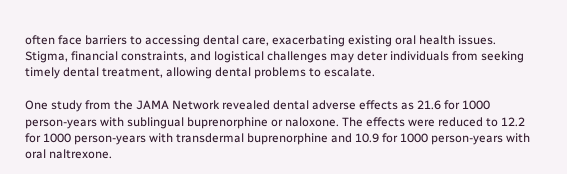often face barriers to accessing dental care, exacerbating existing oral health issues. Stigma, financial constraints, and logistical challenges may deter individuals from seeking timely dental treatment, allowing dental problems to escalate.

One study from the JAMA Network revealed dental adverse effects as 21.6 for 1000 person-years with sublingual buprenorphine or naloxone. The effects were reduced to 12.2 for 1000 person-years with transdermal buprenorphine and 10.9 for 1000 person-years with oral naltrexone.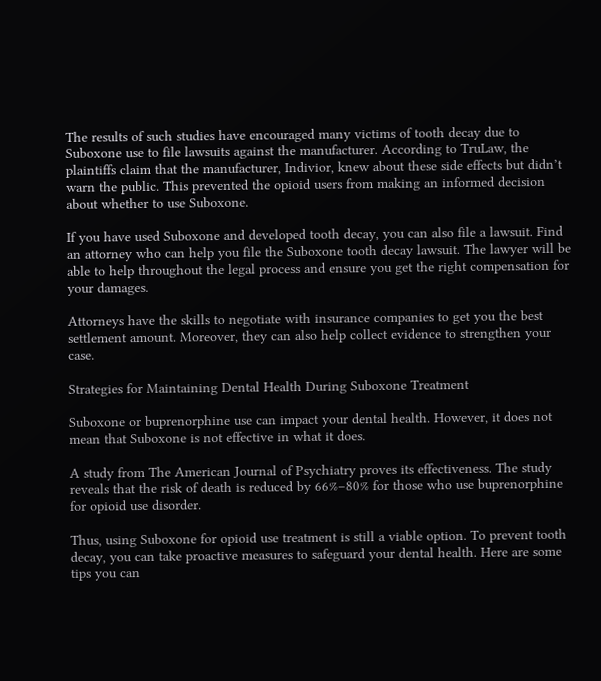The results of such studies have encouraged many victims of tooth decay due to Suboxone use to file lawsuits against the manufacturer. According to TruLaw, the plaintiffs claim that the manufacturer, Indivior, knew about these side effects but didn’t warn the public. This prevented the opioid users from making an informed decision about whether to use Suboxone.

If you have used Suboxone and developed tooth decay, you can also file a lawsuit. Find an attorney who can help you file the Suboxone tooth decay lawsuit. The lawyer will be able to help throughout the legal process and ensure you get the right compensation for your damages.

Attorneys have the skills to negotiate with insurance companies to get you the best settlement amount. Moreover, they can also help collect evidence to strengthen your case.

Strategies for Maintaining Dental Health During Suboxone Treatment

Suboxone or buprenorphine use can impact your dental health. However, it does not mean that Suboxone is not effective in what it does.

A study from The American Journal of Psychiatry proves its effectiveness. The study reveals that the risk of death is reduced by 66%–80% for those who use buprenorphine for opioid use disorder.

Thus, using Suboxone for opioid use treatment is still a viable option. To prevent tooth decay, you can take proactive measures to safeguard your dental health. Here are some tips you can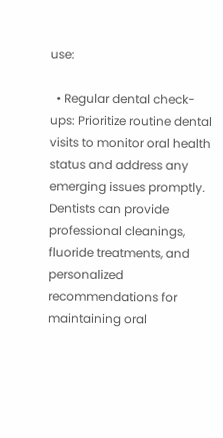use:

  • Regular dental check-ups: Prioritize routine dental visits to monitor oral health status and address any emerging issues promptly. Dentists can provide professional cleanings, fluoride treatments, and personalized recommendations for maintaining oral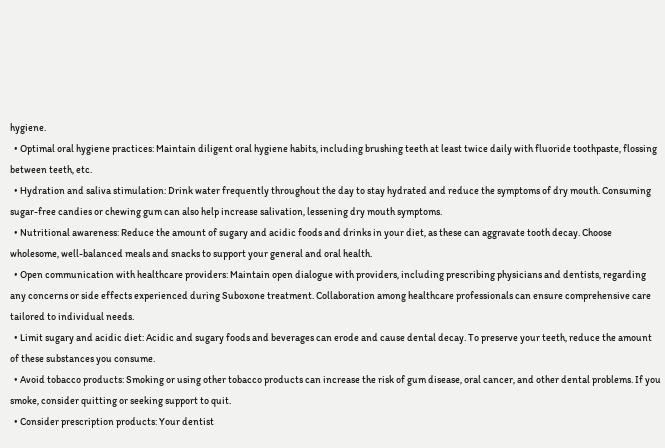hygiene.
  • Optimal oral hygiene practices: Maintain diligent oral hygiene habits, including brushing teeth at least twice daily with fluoride toothpaste, flossing between teeth, etc.
  • Hydration and saliva stimulation: Drink water frequently throughout the day to stay hydrated and reduce the symptoms of dry mouth. Consuming sugar-free candies or chewing gum can also help increase salivation, lessening dry mouth symptoms.
  • Nutritional awareness: Reduce the amount of sugary and acidic foods and drinks in your diet, as these can aggravate tooth decay. Choose wholesome, well-balanced meals and snacks to support your general and oral health.
  • Open communication with healthcare providers: Maintain open dialogue with providers, including prescribing physicians and dentists, regarding any concerns or side effects experienced during Suboxone treatment. Collaboration among healthcare professionals can ensure comprehensive care tailored to individual needs.
  • Limit sugary and acidic diet: Acidic and sugary foods and beverages can erode and cause dental decay. To preserve your teeth, reduce the amount of these substances you consume.
  • Avoid tobacco products: Smoking or using other tobacco products can increase the risk of gum disease, oral cancer, and other dental problems. If you smoke, consider quitting or seeking support to quit.
  • Consider prescription products: Your dentist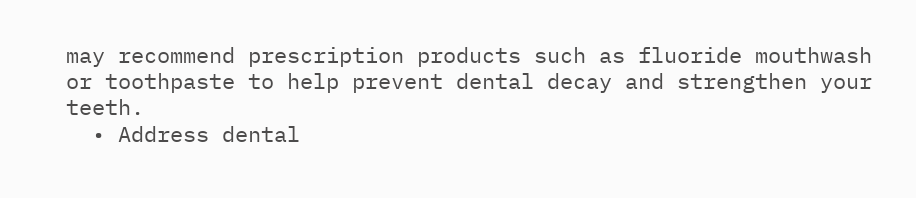may recommend prescription products such as fluoride mouthwash or toothpaste to help prevent dental decay and strengthen your teeth.
  • Address dental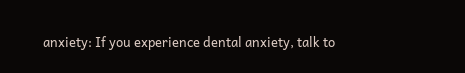anxiety: If you experience dental anxiety, talk to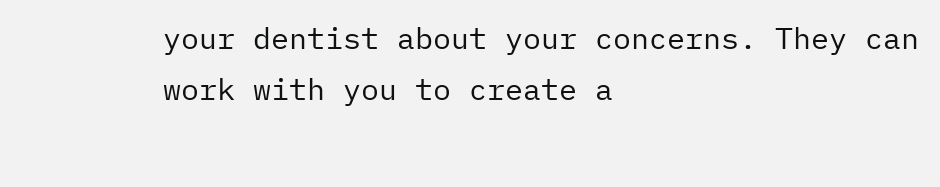your dentist about your concerns. They can work with you to create a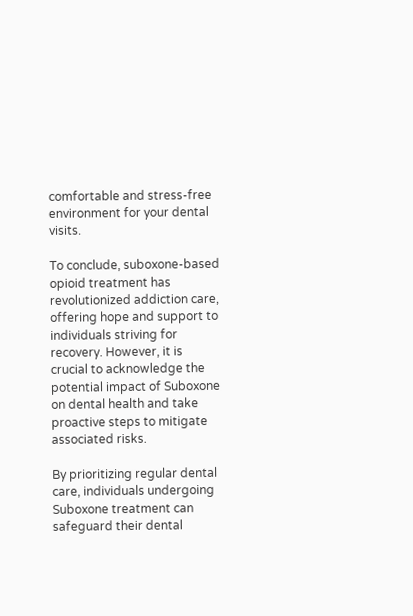comfortable and stress-free environment for your dental visits.

To conclude, suboxone-based opioid treatment has revolutionized addiction care, offering hope and support to individuals striving for recovery. However, it is crucial to acknowledge the potential impact of Suboxone on dental health and take proactive steps to mitigate associated risks.

By prioritizing regular dental care, individuals undergoing Suboxone treatment can safeguard their dental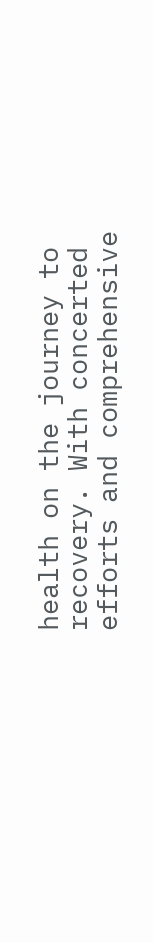health on the journey to recovery. With concerted efforts and comprehensive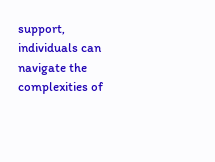support, individuals can navigate the complexities of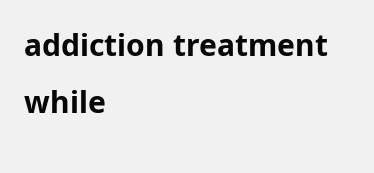addiction treatment while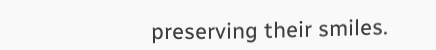preserving their smiles.